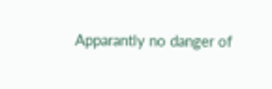Apparantly no danger of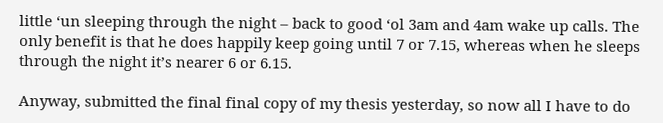little ‘un sleeping through the night – back to good ‘ol 3am and 4am wake up calls. The only benefit is that he does happily keep going until 7 or 7.15, whereas when he sleeps through the night it’s nearer 6 or 6.15.

Anyway, submitted the final final copy of my thesis yesterday, so now all I have to do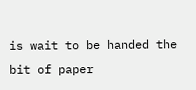is wait to be handed the bit of paper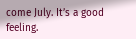come July. It’s a good feeling.